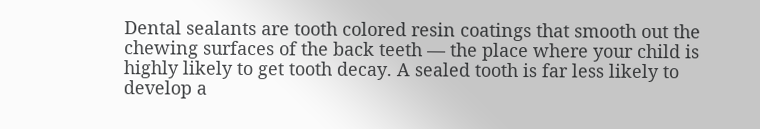Dental sealants are tooth colored resin coatings that smooth out the chewing surfaces of the back teeth — the place where your child is highly likely to get tooth decay. A sealed tooth is far less likely to develop a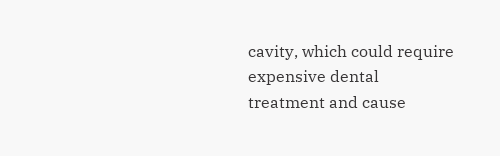cavity, which could require expensive dental treatment and cause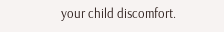your child discomfort.